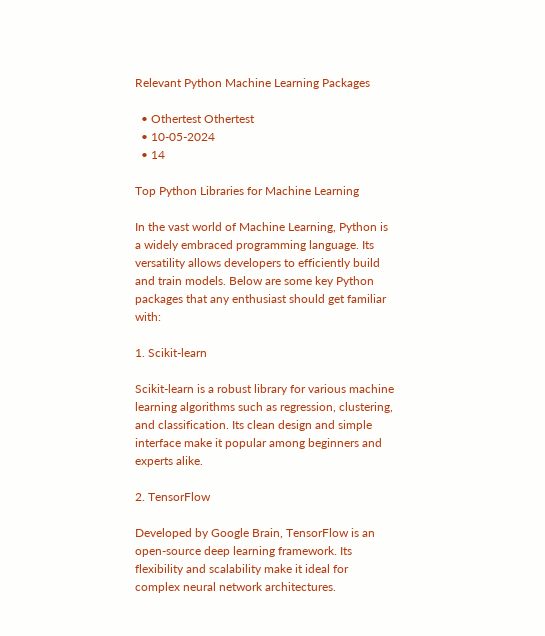Relevant Python Machine Learning Packages

  • Othertest Othertest
  • 10-05-2024
  • 14

Top Python Libraries for Machine Learning

In the vast world of Machine Learning, Python is a widely embraced programming language. Its versatility allows developers to efficiently build and train models. Below are some key Python packages that any enthusiast should get familiar with:

1. Scikit-learn

Scikit-learn is a robust library for various machine learning algorithms such as regression, clustering, and classification. Its clean design and simple interface make it popular among beginners and experts alike.

2. TensorFlow

Developed by Google Brain, TensorFlow is an open-source deep learning framework. Its flexibility and scalability make it ideal for complex neural network architectures.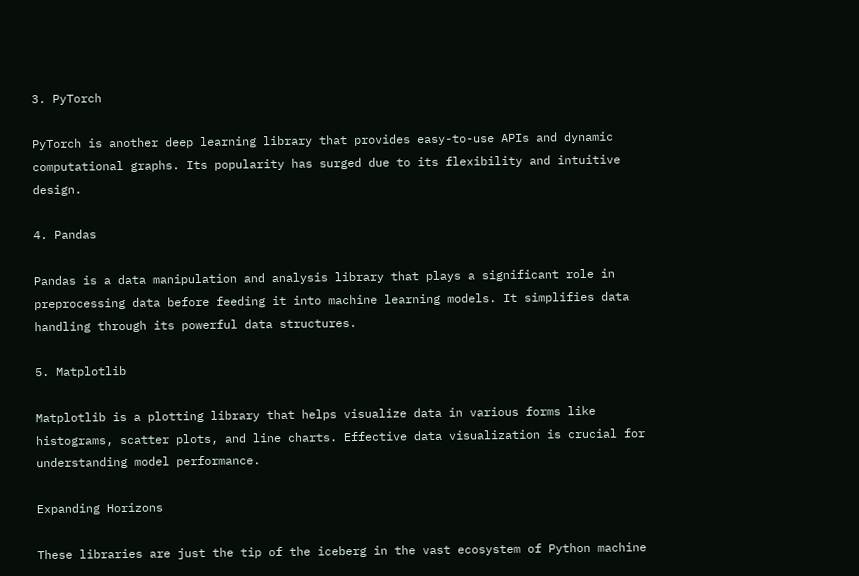3. PyTorch

PyTorch is another deep learning library that provides easy-to-use APIs and dynamic computational graphs. Its popularity has surged due to its flexibility and intuitive design.

4. Pandas

Pandas is a data manipulation and analysis library that plays a significant role in preprocessing data before feeding it into machine learning models. It simplifies data handling through its powerful data structures.

5. Matplotlib

Matplotlib is a plotting library that helps visualize data in various forms like histograms, scatter plots, and line charts. Effective data visualization is crucial for understanding model performance.

Expanding Horizons

These libraries are just the tip of the iceberg in the vast ecosystem of Python machine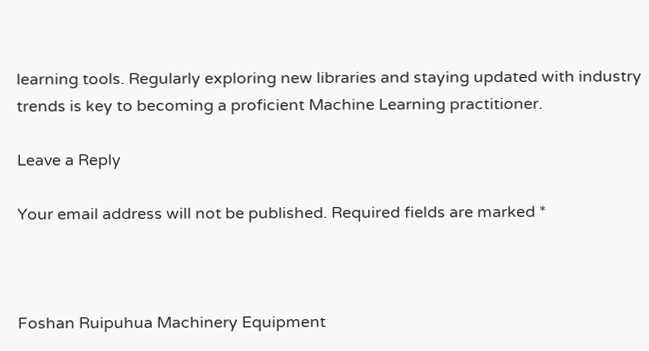learning tools. Regularly exploring new libraries and staying updated with industry trends is key to becoming a proficient Machine Learning practitioner.

Leave a Reply

Your email address will not be published. Required fields are marked *



Foshan Ruipuhua Machinery Equipment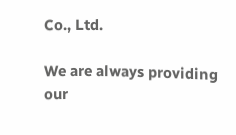Co., Ltd.

We are always providing our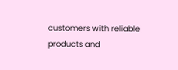customers with reliable products and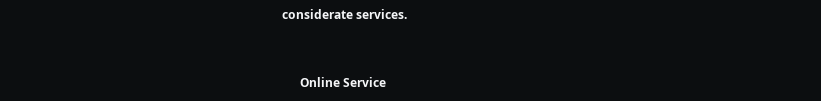considerate services.


      Online Service